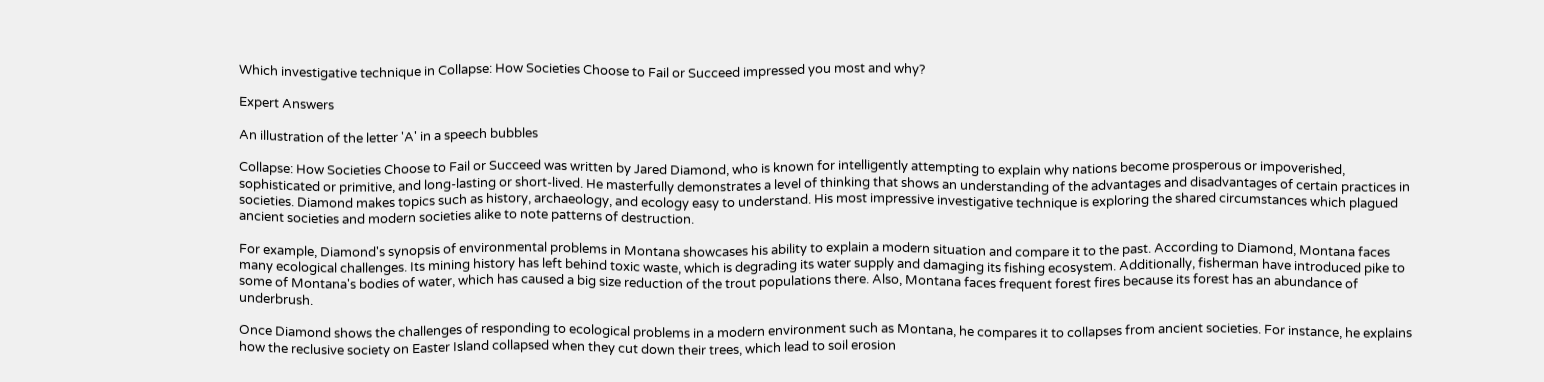Which investigative technique in Collapse: How Societies Choose to Fail or Succeed impressed you most and why?

Expert Answers

An illustration of the letter 'A' in a speech bubbles

Collapse: How Societies Choose to Fail or Succeed was written by Jared Diamond, who is known for intelligently attempting to explain why nations become prosperous or impoverished, sophisticated or primitive, and long-lasting or short-lived. He masterfully demonstrates a level of thinking that shows an understanding of the advantages and disadvantages of certain practices in societies. Diamond makes topics such as history, archaeology, and ecology easy to understand. His most impressive investigative technique is exploring the shared circumstances which plagued ancient societies and modern societies alike to note patterns of destruction.

For example, Diamond's synopsis of environmental problems in Montana showcases his ability to explain a modern situation and compare it to the past. According to Diamond, Montana faces many ecological challenges. Its mining history has left behind toxic waste, which is degrading its water supply and damaging its fishing ecosystem. Additionally, fisherman have introduced pike to some of Montana's bodies of water, which has caused a big size reduction of the trout populations there. Also, Montana faces frequent forest fires because its forest has an abundance of underbrush.

Once Diamond shows the challenges of responding to ecological problems in a modern environment such as Montana, he compares it to collapses from ancient societies. For instance, he explains how the reclusive society on Easter Island collapsed when they cut down their trees, which lead to soil erosion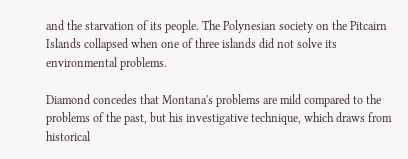and the starvation of its people. The Polynesian society on the Pitcairn Islands collapsed when one of three islands did not solve its environmental problems.

Diamond concedes that Montana's problems are mild compared to the problems of the past, but his investigative technique, which draws from historical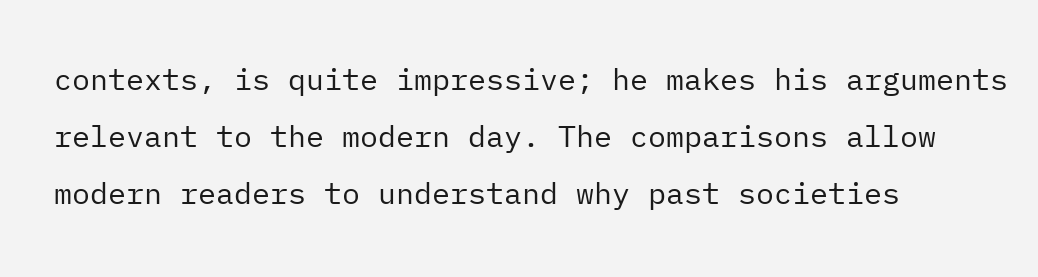contexts, is quite impressive; he makes his arguments relevant to the modern day. The comparisons allow modern readers to understand why past societies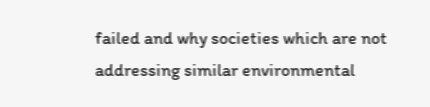failed and why societies which are not addressing similar environmental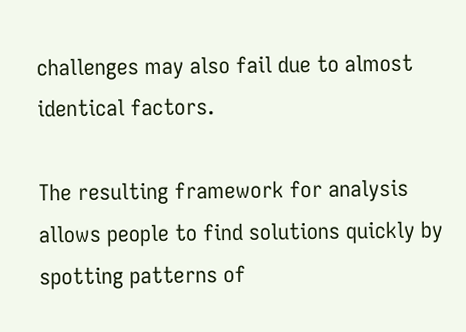challenges may also fail due to almost identical factors.

The resulting framework for analysis allows people to find solutions quickly by spotting patterns of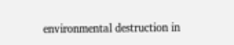environmental destruction in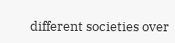different societies over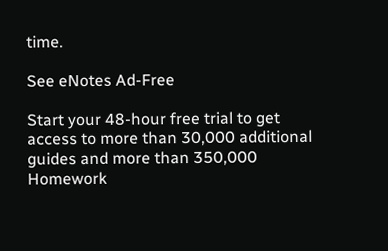time.

See eNotes Ad-Free

Start your 48-hour free trial to get access to more than 30,000 additional guides and more than 350,000 Homework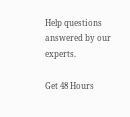Help questions answered by our experts.

Get 48 Hours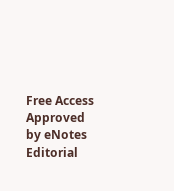Free Access
Approved by eNotes Editorial